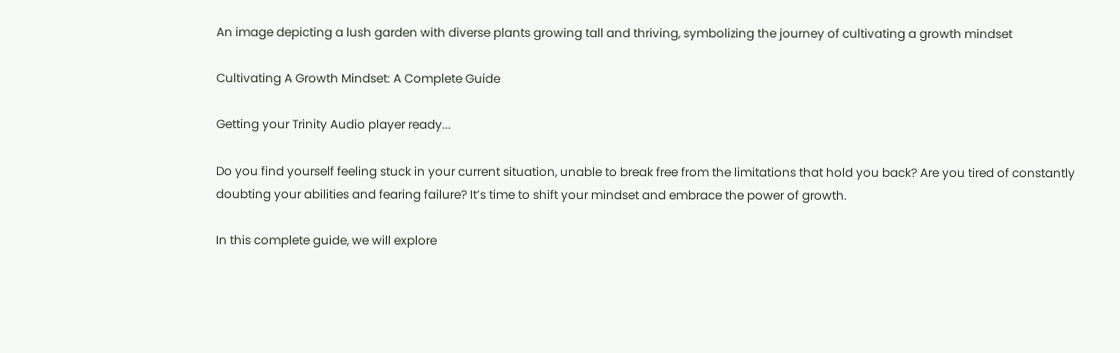An image depicting a lush garden with diverse plants growing tall and thriving, symbolizing the journey of cultivating a growth mindset

Cultivating A Growth Mindset: A Complete Guide

Getting your Trinity Audio player ready...

Do you find yourself feeling stuck in your current situation, unable to break free from the limitations that hold you back? Are you tired of constantly doubting your abilities and fearing failure? It’s time to shift your mindset and embrace the power of growth.

In this complete guide, we will explore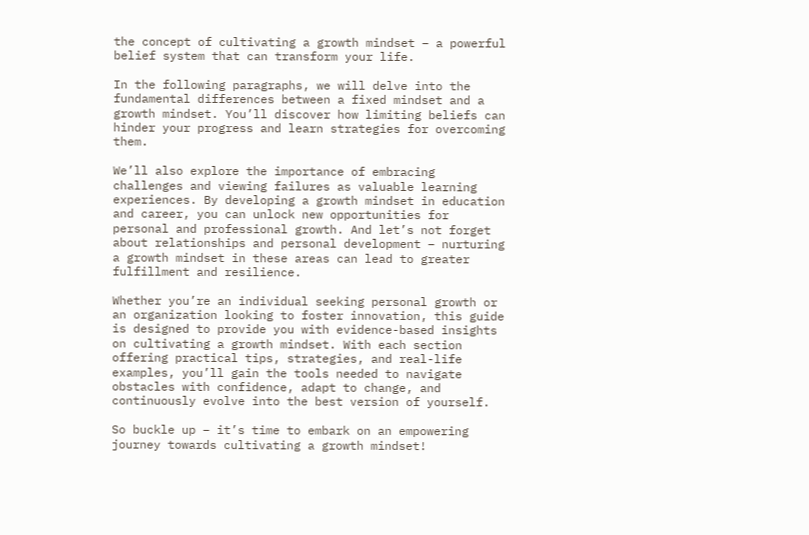the concept of cultivating a growth mindset – a powerful belief system that can transform your life.

In the following paragraphs, we will delve into the fundamental differences between a fixed mindset and a growth mindset. You’ll discover how limiting beliefs can hinder your progress and learn strategies for overcoming them.

We’ll also explore the importance of embracing challenges and viewing failures as valuable learning experiences. By developing a growth mindset in education and career, you can unlock new opportunities for personal and professional growth. And let’s not forget about relationships and personal development – nurturing a growth mindset in these areas can lead to greater fulfillment and resilience.

Whether you’re an individual seeking personal growth or an organization looking to foster innovation, this guide is designed to provide you with evidence-based insights on cultivating a growth mindset. With each section offering practical tips, strategies, and real-life examples, you’ll gain the tools needed to navigate obstacles with confidence, adapt to change, and continuously evolve into the best version of yourself.

So buckle up – it’s time to embark on an empowering journey towards cultivating a growth mindset!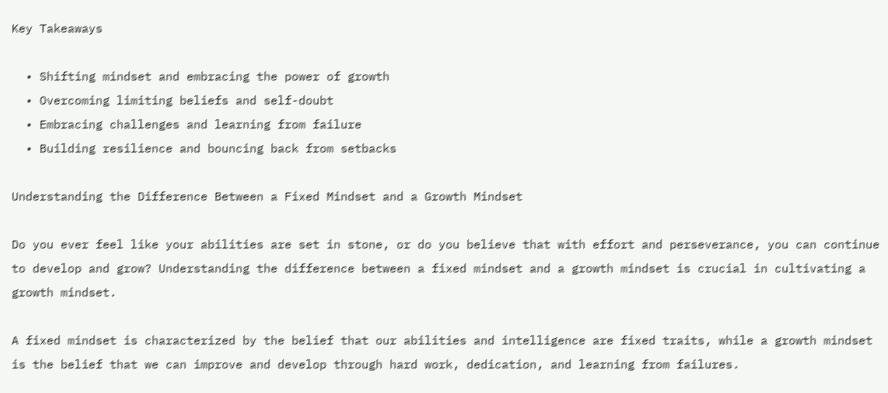Key Takeaways

  • Shifting mindset and embracing the power of growth
  • Overcoming limiting beliefs and self-doubt
  • Embracing challenges and learning from failure
  • Building resilience and bouncing back from setbacks

Understanding the Difference Between a Fixed Mindset and a Growth Mindset

Do you ever feel like your abilities are set in stone, or do you believe that with effort and perseverance, you can continue to develop and grow? Understanding the difference between a fixed mindset and a growth mindset is crucial in cultivating a growth mindset.

A fixed mindset is characterized by the belief that our abilities and intelligence are fixed traits, while a growth mindset is the belief that we can improve and develop through hard work, dedication, and learning from failures.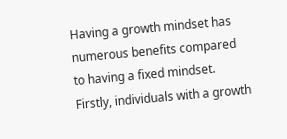Having a growth mindset has numerous benefits compared to having a fixed mindset. Firstly, individuals with a growth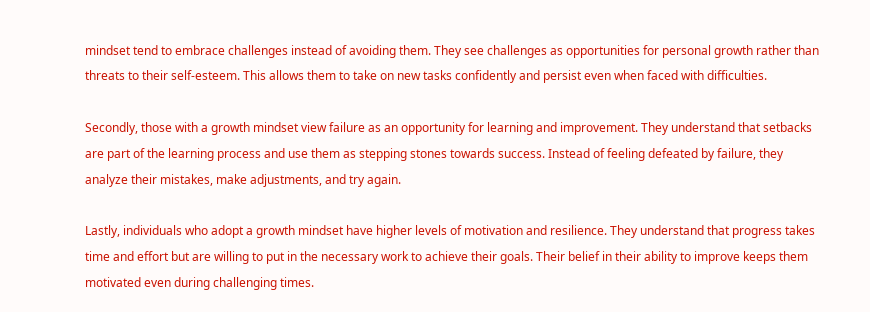mindset tend to embrace challenges instead of avoiding them. They see challenges as opportunities for personal growth rather than threats to their self-esteem. This allows them to take on new tasks confidently and persist even when faced with difficulties.

Secondly, those with a growth mindset view failure as an opportunity for learning and improvement. They understand that setbacks are part of the learning process and use them as stepping stones towards success. Instead of feeling defeated by failure, they analyze their mistakes, make adjustments, and try again.

Lastly, individuals who adopt a growth mindset have higher levels of motivation and resilience. They understand that progress takes time and effort but are willing to put in the necessary work to achieve their goals. Their belief in their ability to improve keeps them motivated even during challenging times.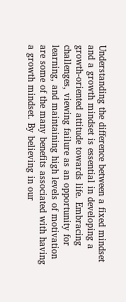Understanding the difference between a fixed mindset and a growth mindset is essential in developing a growth-oriented attitude towards life. Embracing challenges, viewing failure as an opportunity for learning, and maintaining high levels of motivation are some of the many benefits associated with having a growth mindset. By believing in our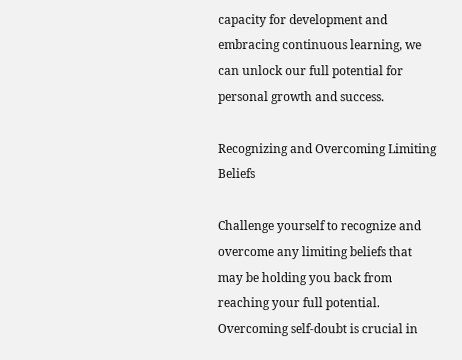capacity for development and embracing continuous learning, we can unlock our full potential for personal growth and success.

Recognizing and Overcoming Limiting Beliefs

Challenge yourself to recognize and overcome any limiting beliefs that may be holding you back from reaching your full potential. Overcoming self-doubt is crucial in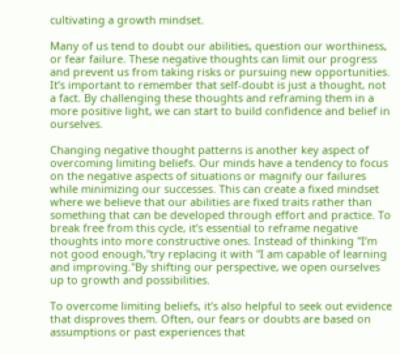cultivating a growth mindset.

Many of us tend to doubt our abilities, question our worthiness, or fear failure. These negative thoughts can limit our progress and prevent us from taking risks or pursuing new opportunities. It’s important to remember that self-doubt is just a thought, not a fact. By challenging these thoughts and reframing them in a more positive light, we can start to build confidence and belief in ourselves.

Changing negative thought patterns is another key aspect of overcoming limiting beliefs. Our minds have a tendency to focus on the negative aspects of situations or magnify our failures while minimizing our successes. This can create a fixed mindset where we believe that our abilities are fixed traits rather than something that can be developed through effort and practice. To break free from this cycle, it’s essential to reframe negative thoughts into more constructive ones. Instead of thinking "I’m not good enough,"try replacing it with "I am capable of learning and improving."By shifting our perspective, we open ourselves up to growth and possibilities.

To overcome limiting beliefs, it’s also helpful to seek out evidence that disproves them. Often, our fears or doubts are based on assumptions or past experiences that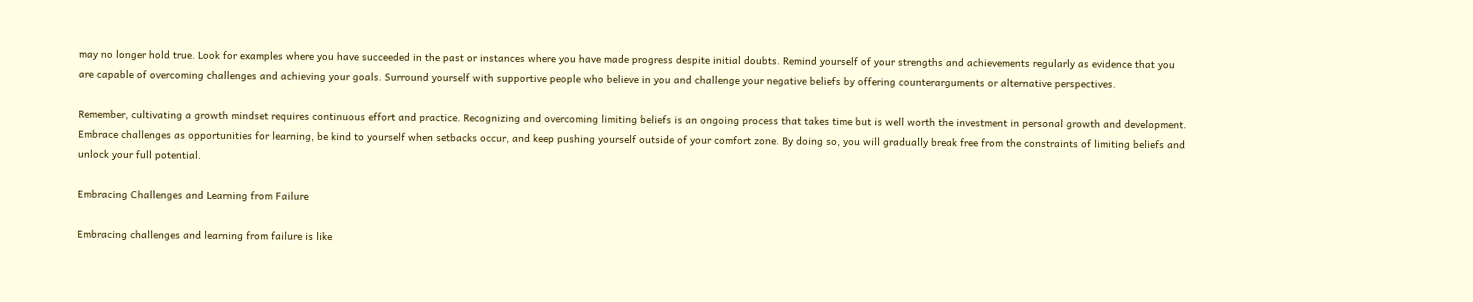may no longer hold true. Look for examples where you have succeeded in the past or instances where you have made progress despite initial doubts. Remind yourself of your strengths and achievements regularly as evidence that you are capable of overcoming challenges and achieving your goals. Surround yourself with supportive people who believe in you and challenge your negative beliefs by offering counterarguments or alternative perspectives.

Remember, cultivating a growth mindset requires continuous effort and practice. Recognizing and overcoming limiting beliefs is an ongoing process that takes time but is well worth the investment in personal growth and development. Embrace challenges as opportunities for learning, be kind to yourself when setbacks occur, and keep pushing yourself outside of your comfort zone. By doing so, you will gradually break free from the constraints of limiting beliefs and unlock your full potential.

Embracing Challenges and Learning from Failure

Embracing challenges and learning from failure is like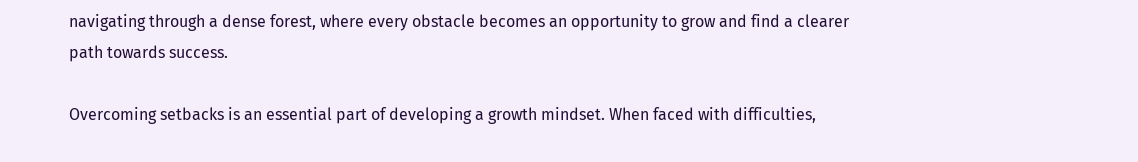navigating through a dense forest, where every obstacle becomes an opportunity to grow and find a clearer path towards success.

Overcoming setbacks is an essential part of developing a growth mindset. When faced with difficulties,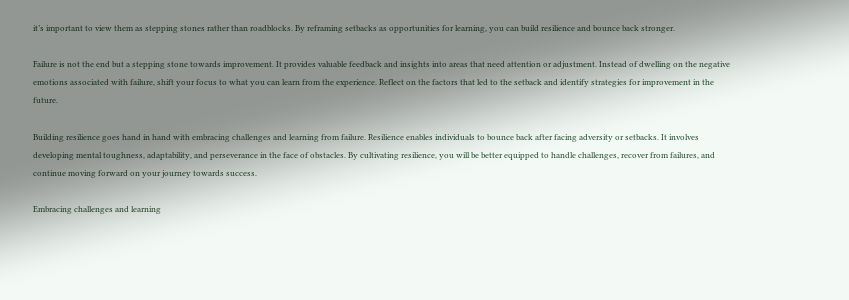it’s important to view them as stepping stones rather than roadblocks. By reframing setbacks as opportunities for learning, you can build resilience and bounce back stronger.

Failure is not the end but a stepping stone towards improvement. It provides valuable feedback and insights into areas that need attention or adjustment. Instead of dwelling on the negative emotions associated with failure, shift your focus to what you can learn from the experience. Reflect on the factors that led to the setback and identify strategies for improvement in the future.

Building resilience goes hand in hand with embracing challenges and learning from failure. Resilience enables individuals to bounce back after facing adversity or setbacks. It involves developing mental toughness, adaptability, and perseverance in the face of obstacles. By cultivating resilience, you will be better equipped to handle challenges, recover from failures, and continue moving forward on your journey towards success.

Embracing challenges and learning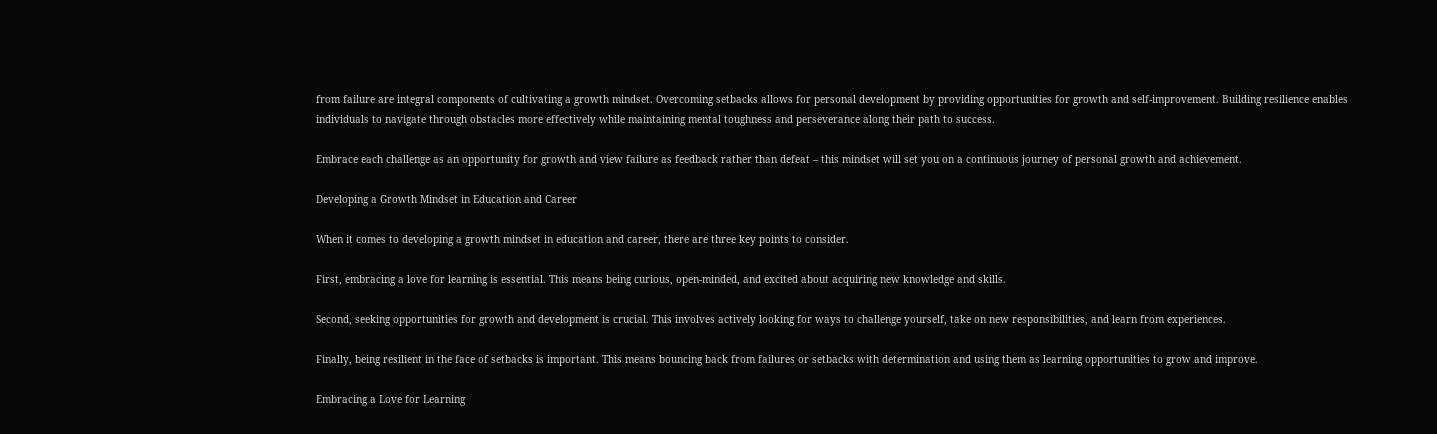from failure are integral components of cultivating a growth mindset. Overcoming setbacks allows for personal development by providing opportunities for growth and self-improvement. Building resilience enables individuals to navigate through obstacles more effectively while maintaining mental toughness and perseverance along their path to success.

Embrace each challenge as an opportunity for growth and view failure as feedback rather than defeat – this mindset will set you on a continuous journey of personal growth and achievement.

Developing a Growth Mindset in Education and Career

When it comes to developing a growth mindset in education and career, there are three key points to consider.

First, embracing a love for learning is essential. This means being curious, open-minded, and excited about acquiring new knowledge and skills.

Second, seeking opportunities for growth and development is crucial. This involves actively looking for ways to challenge yourself, take on new responsibilities, and learn from experiences.

Finally, being resilient in the face of setbacks is important. This means bouncing back from failures or setbacks with determination and using them as learning opportunities to grow and improve.

Embracing a Love for Learning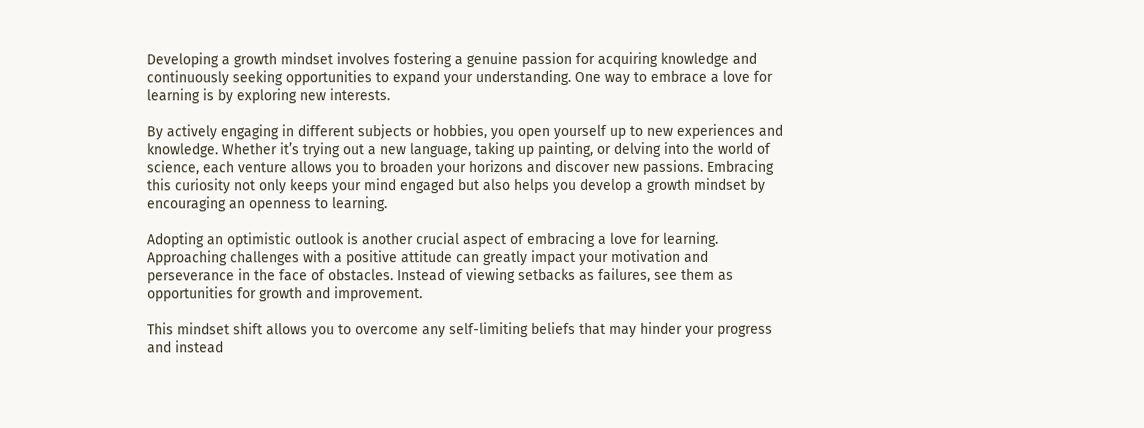Developing a growth mindset involves fostering a genuine passion for acquiring knowledge and continuously seeking opportunities to expand your understanding. One way to embrace a love for learning is by exploring new interests.

By actively engaging in different subjects or hobbies, you open yourself up to new experiences and knowledge. Whether it’s trying out a new language, taking up painting, or delving into the world of science, each venture allows you to broaden your horizons and discover new passions. Embracing this curiosity not only keeps your mind engaged but also helps you develop a growth mindset by encouraging an openness to learning.

Adopting an optimistic outlook is another crucial aspect of embracing a love for learning. Approaching challenges with a positive attitude can greatly impact your motivation and perseverance in the face of obstacles. Instead of viewing setbacks as failures, see them as opportunities for growth and improvement.

This mindset shift allows you to overcome any self-limiting beliefs that may hinder your progress and instead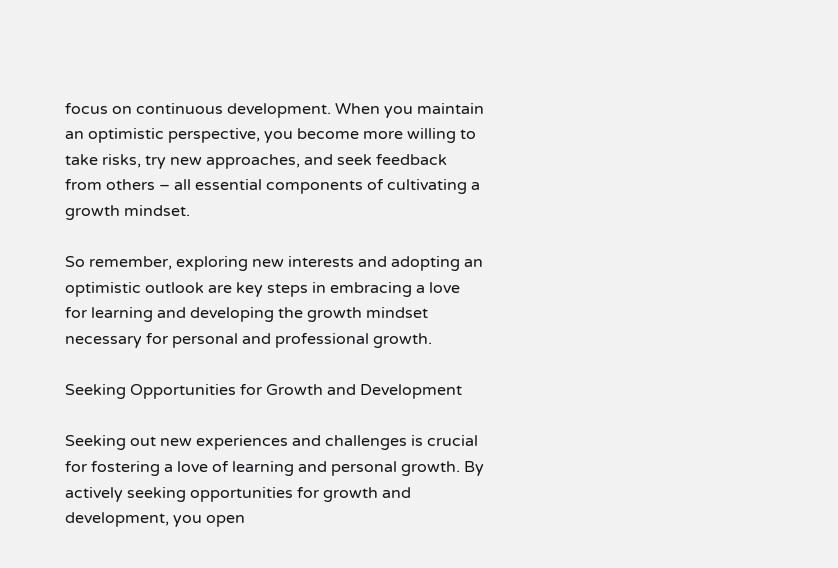focus on continuous development. When you maintain an optimistic perspective, you become more willing to take risks, try new approaches, and seek feedback from others – all essential components of cultivating a growth mindset.

So remember, exploring new interests and adopting an optimistic outlook are key steps in embracing a love for learning and developing the growth mindset necessary for personal and professional growth.

Seeking Opportunities for Growth and Development

Seeking out new experiences and challenges is crucial for fostering a love of learning and personal growth. By actively seeking opportunities for growth and development, you open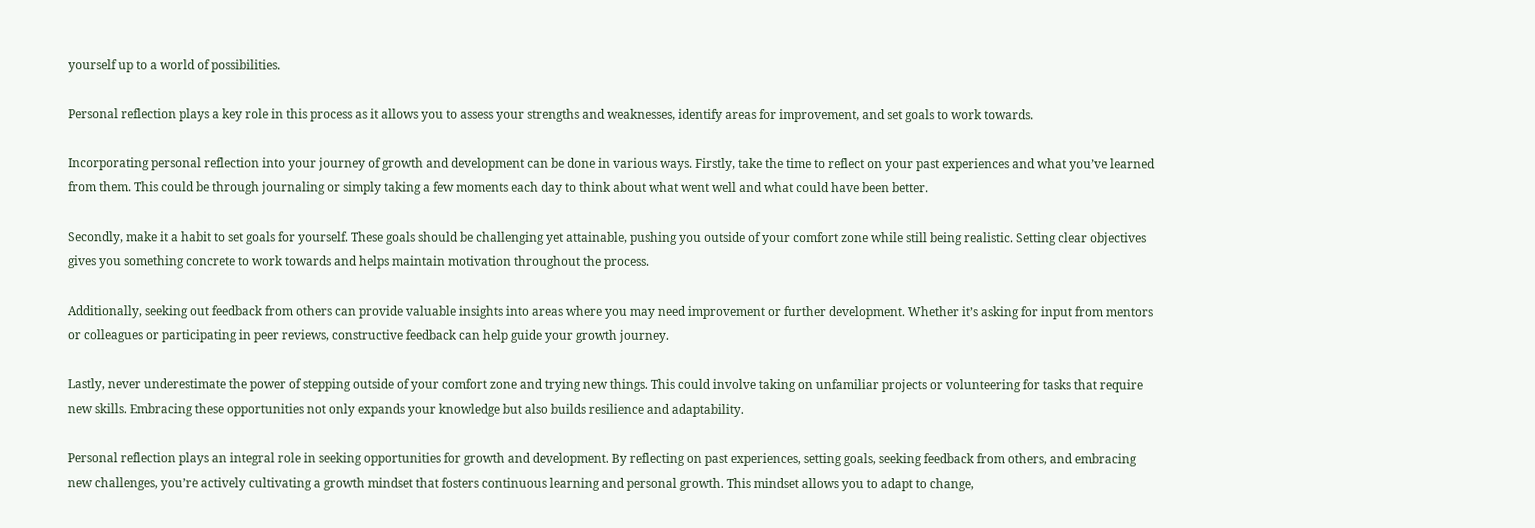yourself up to a world of possibilities.

Personal reflection plays a key role in this process as it allows you to assess your strengths and weaknesses, identify areas for improvement, and set goals to work towards.

Incorporating personal reflection into your journey of growth and development can be done in various ways. Firstly, take the time to reflect on your past experiences and what you’ve learned from them. This could be through journaling or simply taking a few moments each day to think about what went well and what could have been better.

Secondly, make it a habit to set goals for yourself. These goals should be challenging yet attainable, pushing you outside of your comfort zone while still being realistic. Setting clear objectives gives you something concrete to work towards and helps maintain motivation throughout the process.

Additionally, seeking out feedback from others can provide valuable insights into areas where you may need improvement or further development. Whether it’s asking for input from mentors or colleagues or participating in peer reviews, constructive feedback can help guide your growth journey.

Lastly, never underestimate the power of stepping outside of your comfort zone and trying new things. This could involve taking on unfamiliar projects or volunteering for tasks that require new skills. Embracing these opportunities not only expands your knowledge but also builds resilience and adaptability.

Personal reflection plays an integral role in seeking opportunities for growth and development. By reflecting on past experiences, setting goals, seeking feedback from others, and embracing new challenges, you’re actively cultivating a growth mindset that fosters continuous learning and personal growth. This mindset allows you to adapt to change,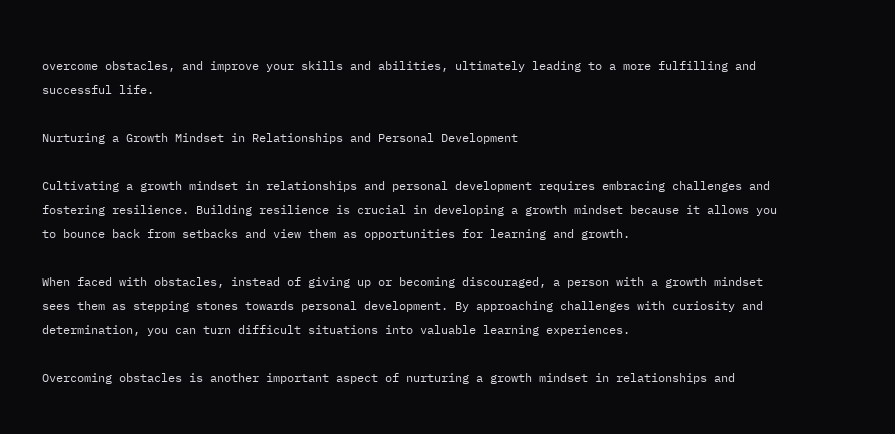overcome obstacles, and improve your skills and abilities, ultimately leading to a more fulfilling and successful life.

Nurturing a Growth Mindset in Relationships and Personal Development

Cultivating a growth mindset in relationships and personal development requires embracing challenges and fostering resilience. Building resilience is crucial in developing a growth mindset because it allows you to bounce back from setbacks and view them as opportunities for learning and growth.

When faced with obstacles, instead of giving up or becoming discouraged, a person with a growth mindset sees them as stepping stones towards personal development. By approaching challenges with curiosity and determination, you can turn difficult situations into valuable learning experiences.

Overcoming obstacles is another important aspect of nurturing a growth mindset in relationships and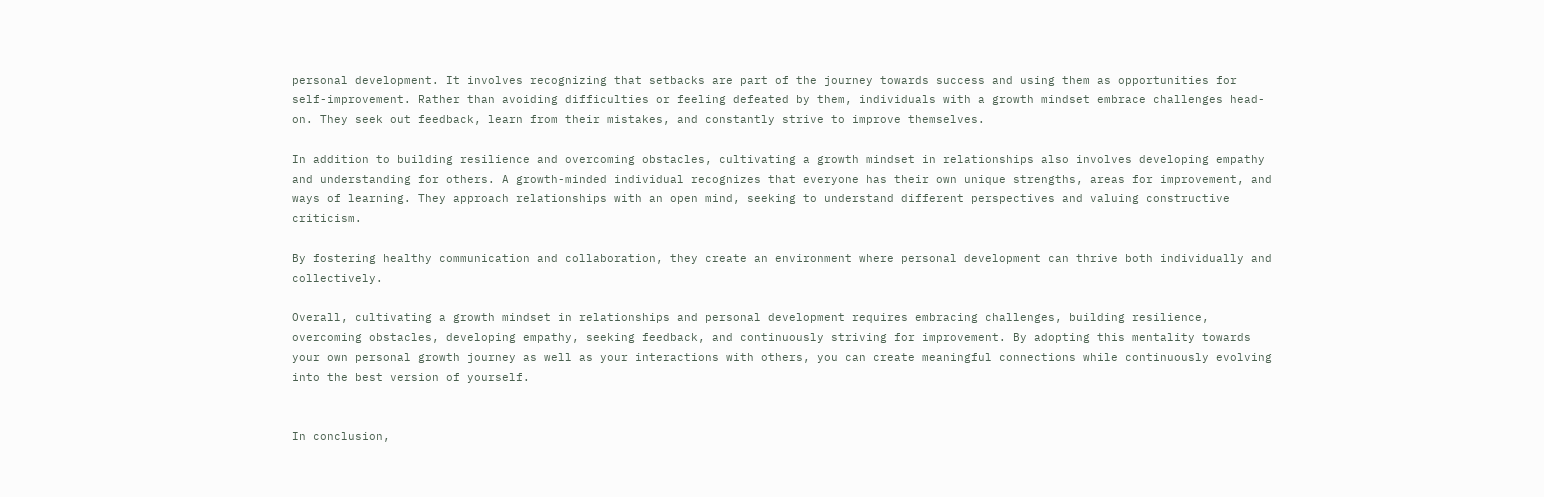personal development. It involves recognizing that setbacks are part of the journey towards success and using them as opportunities for self-improvement. Rather than avoiding difficulties or feeling defeated by them, individuals with a growth mindset embrace challenges head-on. They seek out feedback, learn from their mistakes, and constantly strive to improve themselves.

In addition to building resilience and overcoming obstacles, cultivating a growth mindset in relationships also involves developing empathy and understanding for others. A growth-minded individual recognizes that everyone has their own unique strengths, areas for improvement, and ways of learning. They approach relationships with an open mind, seeking to understand different perspectives and valuing constructive criticism.

By fostering healthy communication and collaboration, they create an environment where personal development can thrive both individually and collectively.

Overall, cultivating a growth mindset in relationships and personal development requires embracing challenges, building resilience, overcoming obstacles, developing empathy, seeking feedback, and continuously striving for improvement. By adopting this mentality towards your own personal growth journey as well as your interactions with others, you can create meaningful connections while continuously evolving into the best version of yourself.


In conclusion,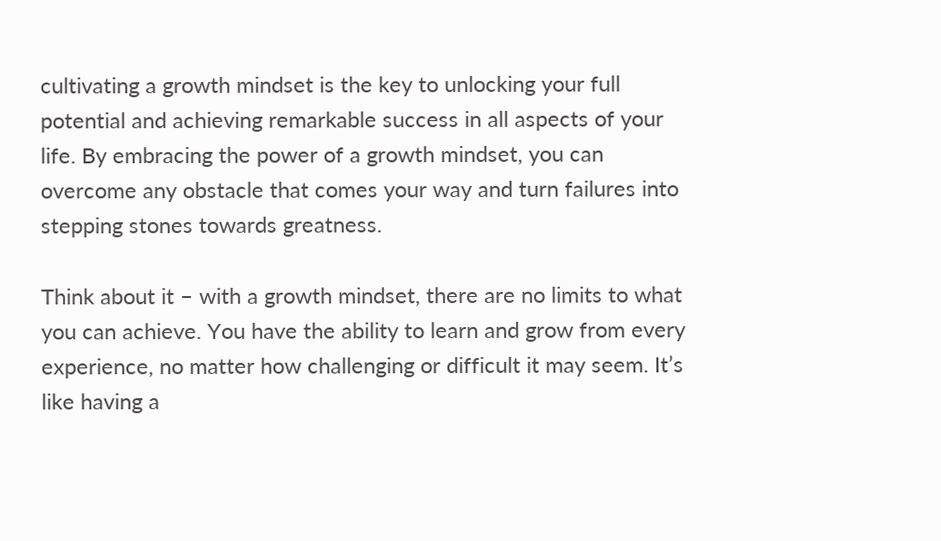cultivating a growth mindset is the key to unlocking your full potential and achieving remarkable success in all aspects of your life. By embracing the power of a growth mindset, you can overcome any obstacle that comes your way and turn failures into stepping stones towards greatness.

Think about it – with a growth mindset, there are no limits to what you can achieve. You have the ability to learn and grow from every experience, no matter how challenging or difficult it may seem. It’s like having a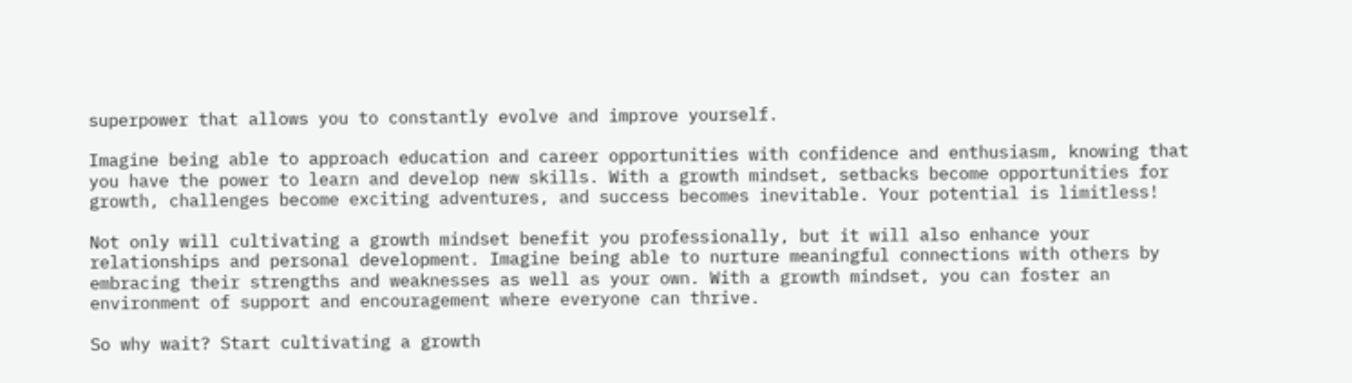superpower that allows you to constantly evolve and improve yourself.

Imagine being able to approach education and career opportunities with confidence and enthusiasm, knowing that you have the power to learn and develop new skills. With a growth mindset, setbacks become opportunities for growth, challenges become exciting adventures, and success becomes inevitable. Your potential is limitless!

Not only will cultivating a growth mindset benefit you professionally, but it will also enhance your relationships and personal development. Imagine being able to nurture meaningful connections with others by embracing their strengths and weaknesses as well as your own. With a growth mindset, you can foster an environment of support and encouragement where everyone can thrive.

So why wait? Start cultivating a growth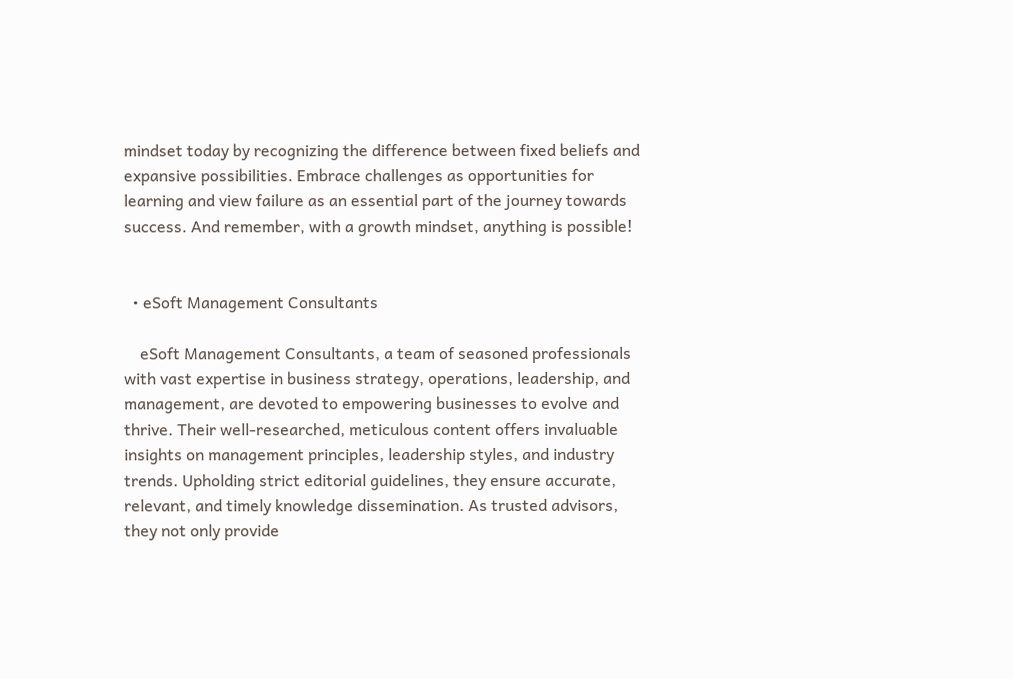mindset today by recognizing the difference between fixed beliefs and expansive possibilities. Embrace challenges as opportunities for learning and view failure as an essential part of the journey towards success. And remember, with a growth mindset, anything is possible!


  • eSoft Management Consultants

    eSoft Management Consultants, a team of seasoned professionals with vast expertise in business strategy, operations, leadership, and management, are devoted to empowering businesses to evolve and thrive. Their well-researched, meticulous content offers invaluable insights on management principles, leadership styles, and industry trends. Upholding strict editorial guidelines, they ensure accurate, relevant, and timely knowledge dissemination. As trusted advisors, they not only provide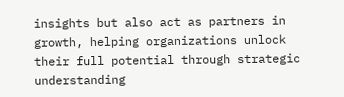insights but also act as partners in growth, helping organizations unlock their full potential through strategic understanding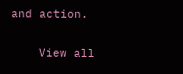and action.

    View all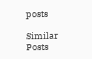posts

Similar Posts